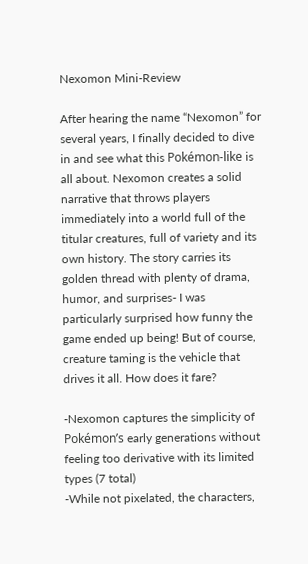Nexomon Mini-Review

After hearing the name “Nexomon” for several years, I finally decided to dive in and see what this Pokémon-like is all about. Nexomon creates a solid narrative that throws players immediately into a world full of the titular creatures, full of variety and its own history. The story carries its golden thread with plenty of drama, humor, and surprises- I was particularly surprised how funny the game ended up being! But of course, creature taming is the vehicle that drives it all. How does it fare?

-Nexomon captures the simplicity of Pokémon’s early generations without feeling too derivative with its limited types (7 total)
-While not pixelated, the characters,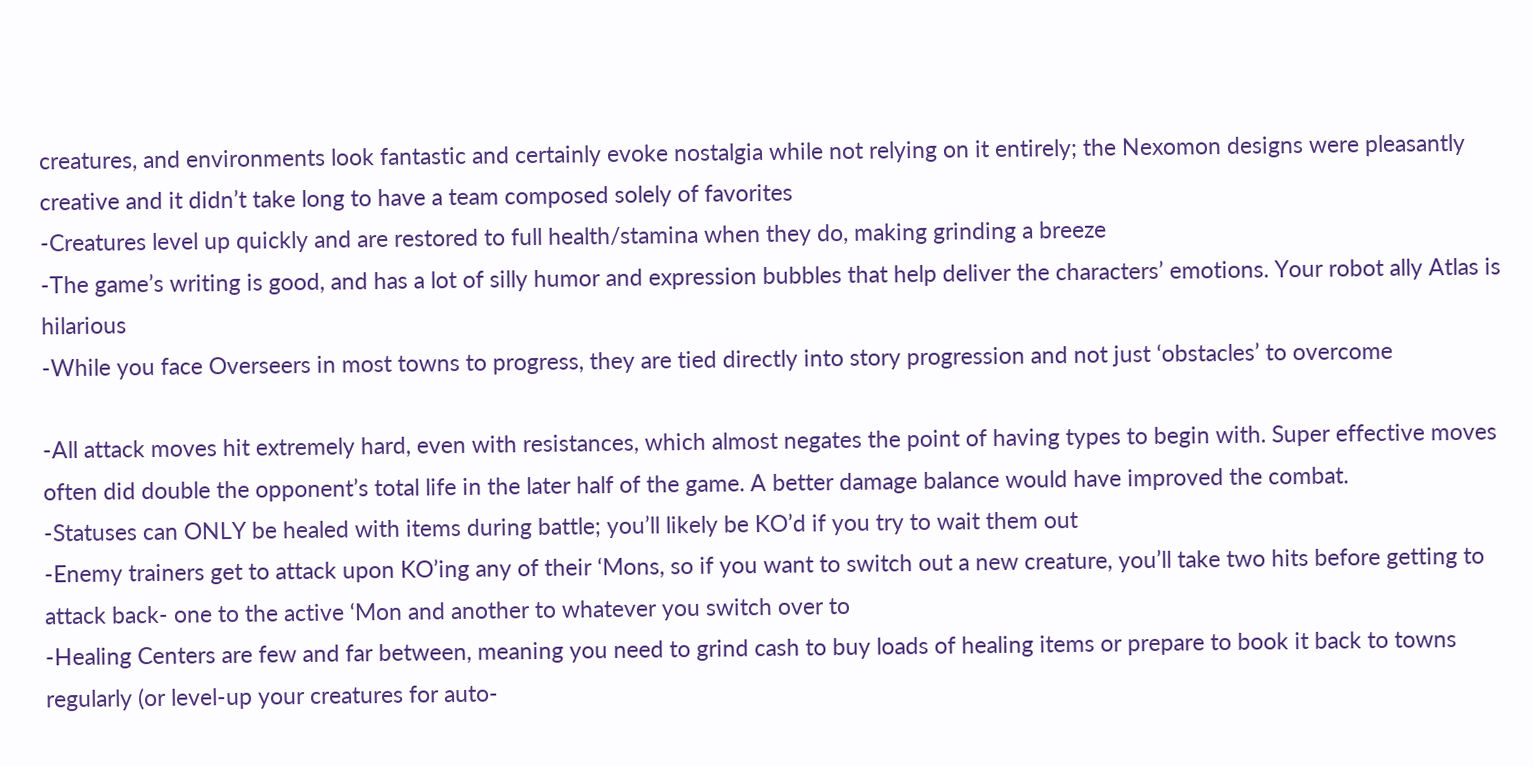creatures, and environments look fantastic and certainly evoke nostalgia while not relying on it entirely; the Nexomon designs were pleasantly creative and it didn’t take long to have a team composed solely of favorites
-Creatures level up quickly and are restored to full health/stamina when they do, making grinding a breeze
-The game’s writing is good, and has a lot of silly humor and expression bubbles that help deliver the characters’ emotions. Your robot ally Atlas is hilarious
-While you face Overseers in most towns to progress, they are tied directly into story progression and not just ‘obstacles’ to overcome

-All attack moves hit extremely hard, even with resistances, which almost negates the point of having types to begin with. Super effective moves often did double the opponent’s total life in the later half of the game. A better damage balance would have improved the combat.
-Statuses can ONLY be healed with items during battle; you’ll likely be KO’d if you try to wait them out
-Enemy trainers get to attack upon KO’ing any of their ‘Mons, so if you want to switch out a new creature, you’ll take two hits before getting to attack back- one to the active ‘Mon and another to whatever you switch over to
-Healing Centers are few and far between, meaning you need to grind cash to buy loads of healing items or prepare to book it back to towns regularly (or level-up your creatures for auto-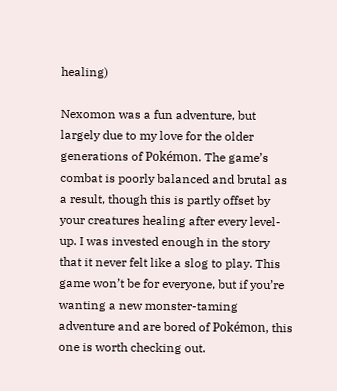healing)

Nexomon was a fun adventure, but largely due to my love for the older generations of Pokémon. The game’s combat is poorly balanced and brutal as a result, though this is partly offset by your creatures healing after every level-up. I was invested enough in the story that it never felt like a slog to play. This game won’t be for everyone, but if you’re wanting a new monster-taming adventure and are bored of Pokémon, this one is worth checking out.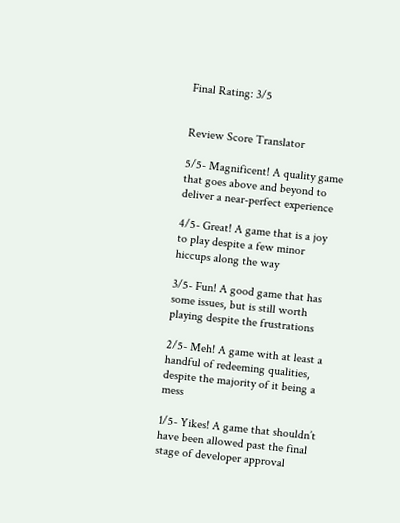Final Rating: 3/5


Review Score Translator

5/5- Magnificent! A quality game that goes above and beyond to deliver a near-perfect experience

4/5- Great! A game that is a joy to play despite a few minor hiccups along the way

3/5- Fun! A good game that has some issues, but is still worth playing despite the frustrations

2/5- Meh! A game with at least a handful of redeeming qualities, despite the majority of it being a mess

1/5- Yikes! A game that shouldn’t have been allowed past the final stage of developer approval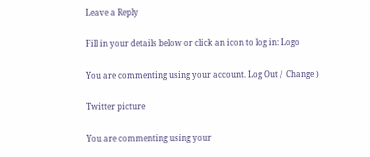Leave a Reply

Fill in your details below or click an icon to log in: Logo

You are commenting using your account. Log Out /  Change )

Twitter picture

You are commenting using your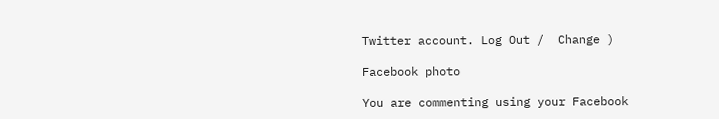Twitter account. Log Out /  Change )

Facebook photo

You are commenting using your Facebook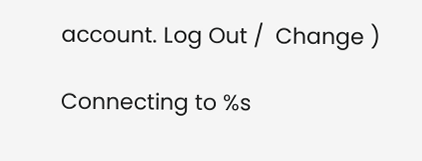account. Log Out /  Change )

Connecting to %s